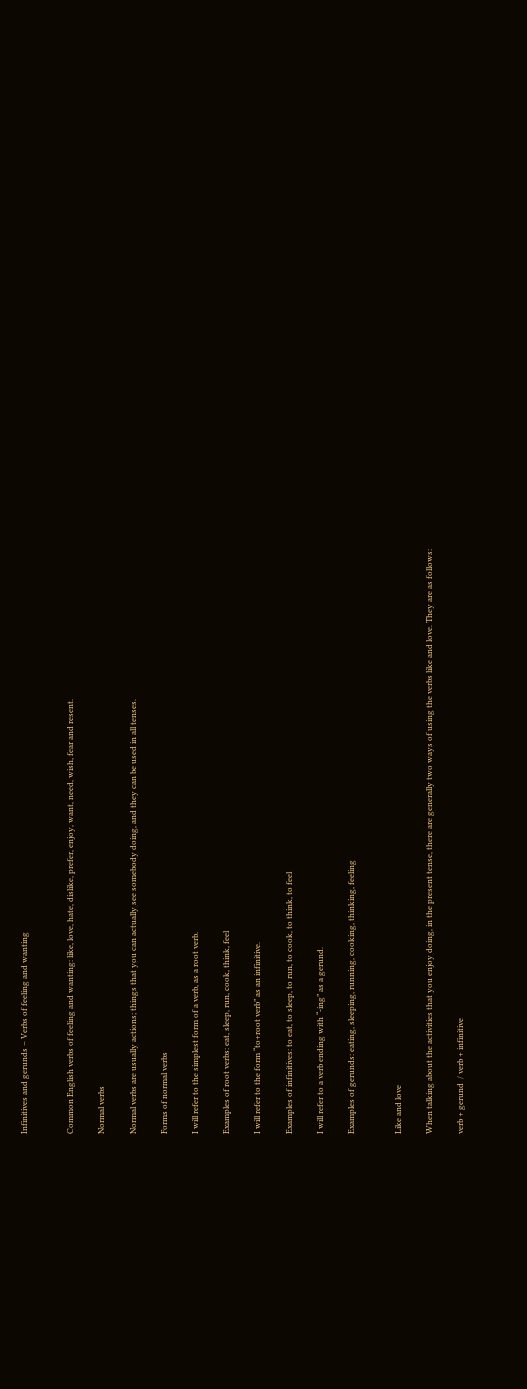Infinitives and gerunds – Verbs of feeling and wanting


Common English verbs of feeling and wanting: like, love, hate, dislike, prefer, enjoy, want, need, wish, fear and resent.

Normal verbs

Normal verbs are usually actions; things that you can actually see somebody doing, and they can be used in all tenses.

Forms of normal verbs

I will refer to the simplest form of a verb, as a root verb.

Examples of root verbs: eat, sleep, run, cook, think, feel

I will refer to the form “to+root verb” as an infinitive.

Examples of infinitives: to eat, to sleep, to run, to cook, to think, to feel

I will refer to a verb ending with “-ing” as a gerund.

Examples of gerunds: eating, sleeping, running, cooking, thinking, feeling


Like and love

When talking about the activities that you enjoy doing, in the present tense, there are generally two ways of using the verbs like and love. They are as follows:

verb + gerund  / verb + infinitive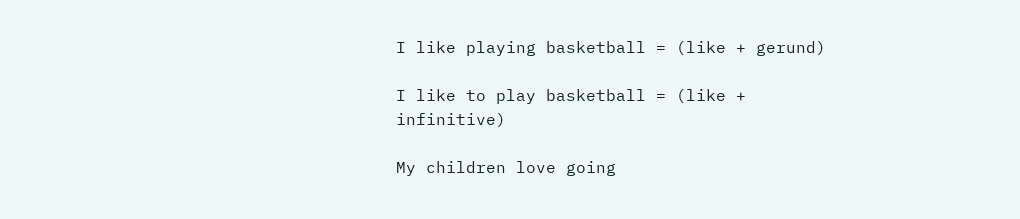I like playing basketball = (like + gerund)

I like to play basketball = (like + infinitive)

My children love going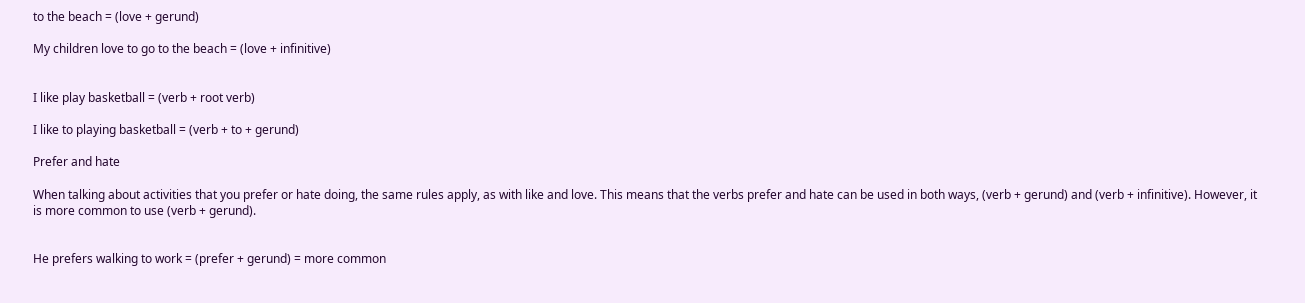to the beach = (love + gerund)

My children love to go to the beach = (love + infinitive)


I like play basketball = (verb + root verb)

I like to playing basketball = (verb + to + gerund)

Prefer and hate

When talking about activities that you prefer or hate doing, the same rules apply, as with like and love. This means that the verbs prefer and hate can be used in both ways, (verb + gerund) and (verb + infinitive). However, it is more common to use (verb + gerund).


He prefers walking to work = (prefer + gerund) = more common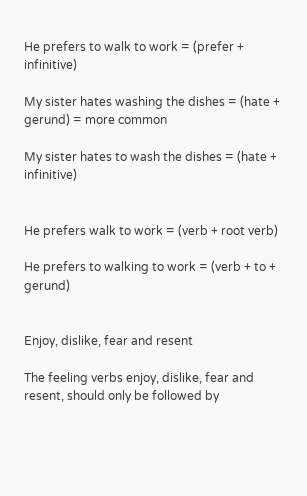He prefers to walk to work = (prefer + infinitive)

My sister hates washing the dishes = (hate + gerund) = more common

My sister hates to wash the dishes = (hate + infinitive)


He prefers walk to work = (verb + root verb)

He prefers to walking to work = (verb + to + gerund)


Enjoy, dislike, fear and resent

The feeling verbs enjoy, dislike, fear and resent, should only be followed by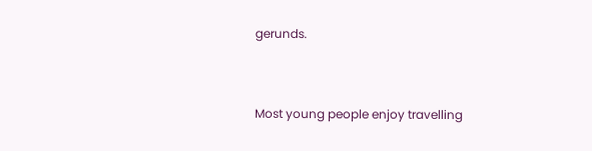gerunds.


Most young people enjoy travelling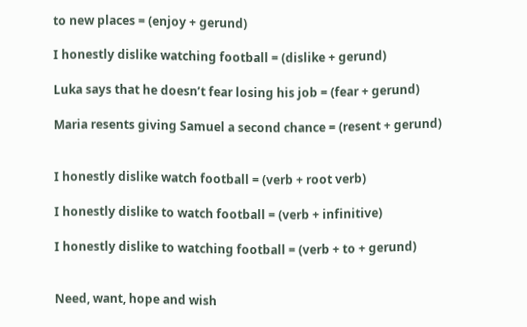to new places = (enjoy + gerund)

I honestly dislike watching football = (dislike + gerund)

Luka says that he doesn’t fear losing his job = (fear + gerund)

Maria resents giving Samuel a second chance = (resent + gerund)


I honestly dislike watch football = (verb + root verb)

I honestly dislike to watch football = (verb + infinitive)

I honestly dislike to watching football = (verb + to + gerund)


Need, want, hope and wish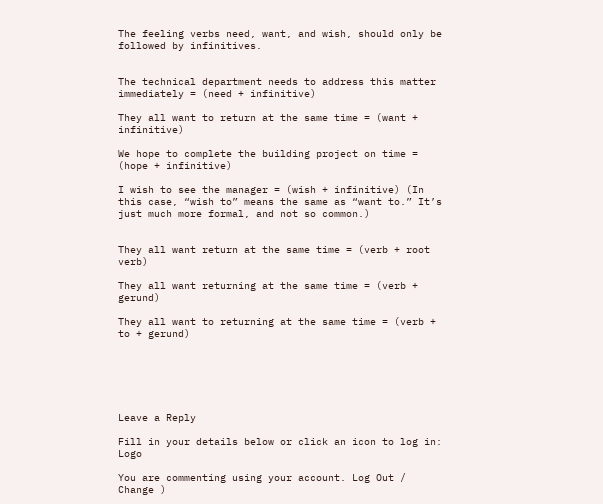The feeling verbs need, want, and wish, should only be followed by infinitives.


The technical department needs to address this matter immediately = (need + infinitive)

They all want to return at the same time = (want + infinitive)

We hope to complete the building project on time = (hope + infinitive)

I wish to see the manager = (wish + infinitive) (In this case, “wish to” means the same as “want to.” It’s just much more formal, and not so common.)


They all want return at the same time = (verb + root verb)

They all want returning at the same time = (verb + gerund)

They all want to returning at the same time = (verb + to + gerund)






Leave a Reply

Fill in your details below or click an icon to log in: Logo

You are commenting using your account. Log Out / Change )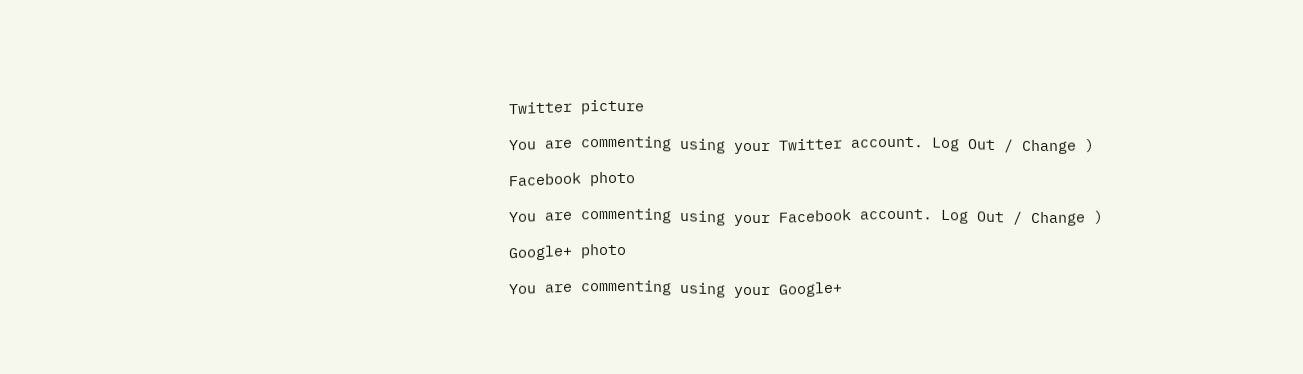Twitter picture

You are commenting using your Twitter account. Log Out / Change )

Facebook photo

You are commenting using your Facebook account. Log Out / Change )

Google+ photo

You are commenting using your Google+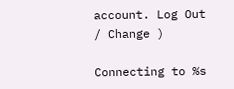account. Log Out / Change )

Connecting to %s